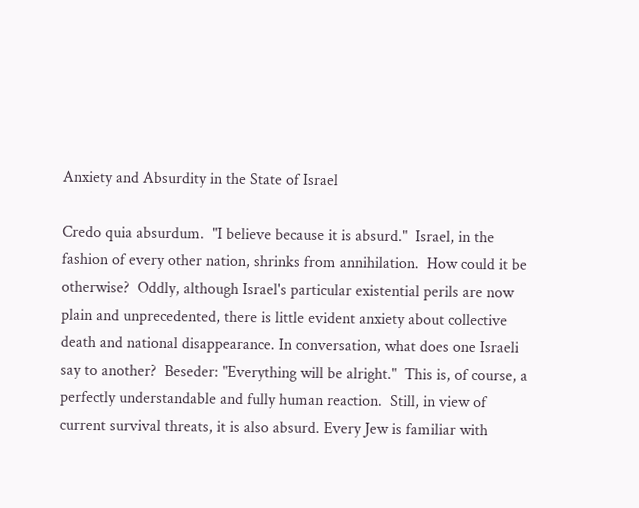Anxiety and Absurdity in the State of Israel

Credo quia absurdum.  "I believe because it is absurd."  Israel, in the fashion of every other nation, shrinks from annihilation.  How could it be otherwise?  Oddly, although Israel's particular existential perils are now plain and unprecedented, there is little evident anxiety about collective death and national disappearance. In conversation, what does one Israeli say to another?  Beseder: "Everything will be alright."  This is, of course, a perfectly understandable and fully human reaction.  Still, in view of current survival threats, it is also absurd. Every Jew is familiar with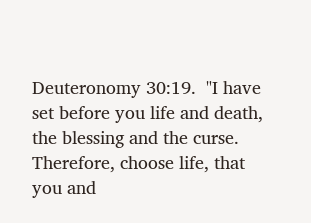Deuteronomy 30:19.  "I have set before you life and death, the blessing and the curse.  Therefore, choose life, that you and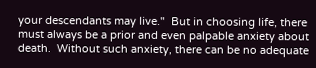your descendants may live."  But in choosing life, there must always be a prior and even palpable anxiety about death.  Without such anxiety, there can be no adequate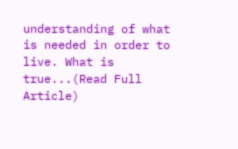understanding of what is needed in order to live. What is true...(Read Full Article)